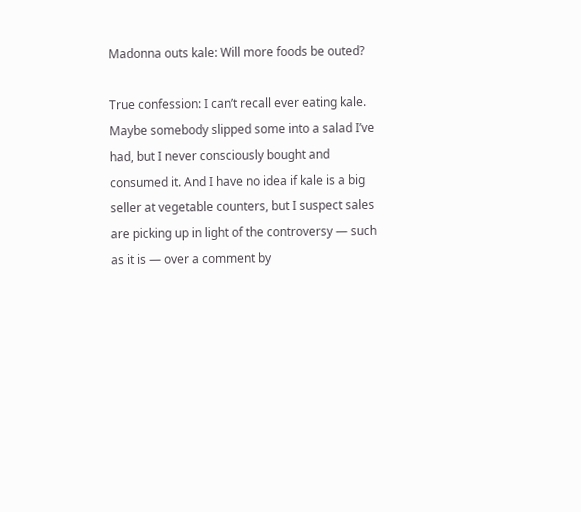Madonna outs kale: Will more foods be outed?

True confession: I can’t recall ever eating kale. Maybe somebody slipped some into a salad I’ve had, but I never consciously bought and consumed it. And I have no idea if kale is a big seller at vegetable counters, but I suspect sales are picking up in light of the controversy — such as it is — over a comment by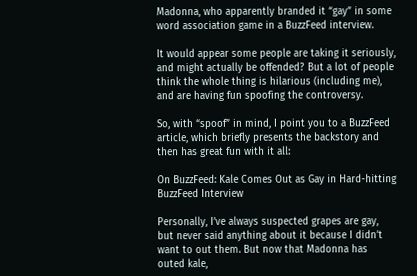Madonna, who apparently branded it “gay” in some word association game in a BuzzFeed interview.

It would appear some people are taking it seriously, and might actually be offended? But a lot of people think the whole thing is hilarious (including me), and are having fun spoofing the controversy.

So, with “spoof” in mind, I point you to a BuzzFeed article, which briefly presents the backstory and then has great fun with it all:

On BuzzFeed: Kale Comes Out as Gay in Hard-hitting BuzzFeed Interview

Personally, I’ve always suspected grapes are gay, but never said anything about it because I didn’t want to out them. But now that Madonna has outed kale,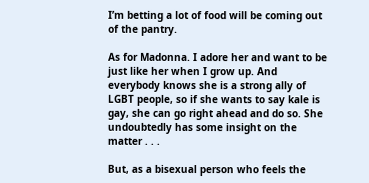I’m betting a lot of food will be coming out of the pantry.

As for Madonna. I adore her and want to be just like her when I grow up. And everybody knows she is a strong ally of LGBT people, so if she wants to say kale is gay, she can go right ahead and do so. She undoubtedly has some insight on the matter . . .

But, as a bisexual person who feels the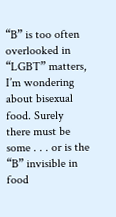“B” is too often overlooked in “LGBT” matters, I’m wondering about bisexual food. Surely there must be some . . . or is the “B” invisible in food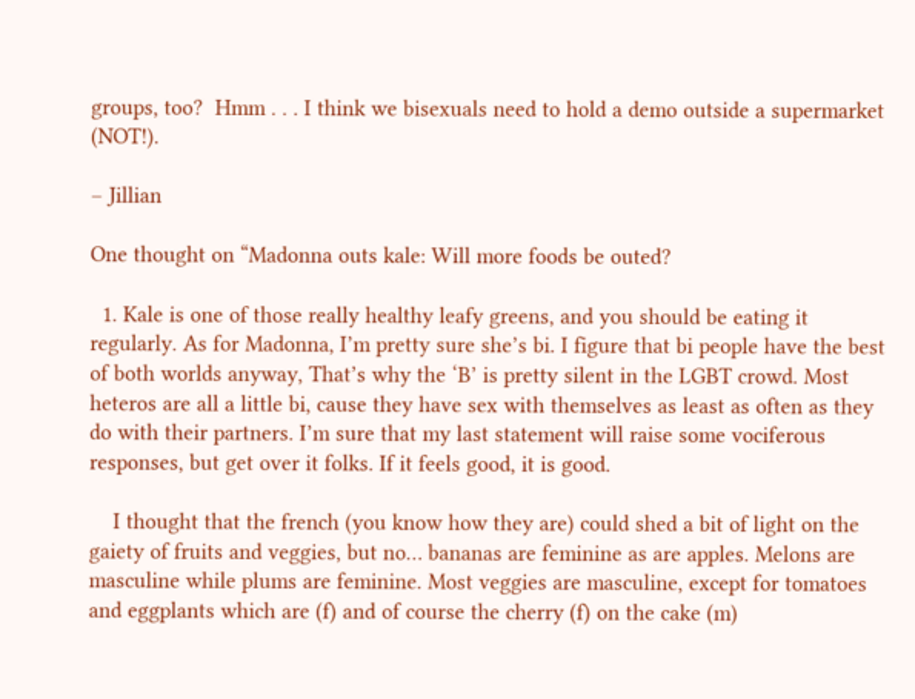groups, too?  Hmm . . . I think we bisexuals need to hold a demo outside a supermarket (NOT!).

– Jillian

One thought on “Madonna outs kale: Will more foods be outed?

  1. Kale is one of those really healthy leafy greens, and you should be eating it regularly. As for Madonna, I’m pretty sure she’s bi. I figure that bi people have the best of both worlds anyway, That’s why the ‘B’ is pretty silent in the LGBT crowd. Most heteros are all a little bi, cause they have sex with themselves as least as often as they do with their partners. I’m sure that my last statement will raise some vociferous responses, but get over it folks. If it feels good, it is good.

    I thought that the french (you know how they are) could shed a bit of light on the gaiety of fruits and veggies, but no… bananas are feminine as are apples. Melons are masculine while plums are feminine. Most veggies are masculine, except for tomatoes and eggplants which are (f) and of course the cherry (f) on the cake (m)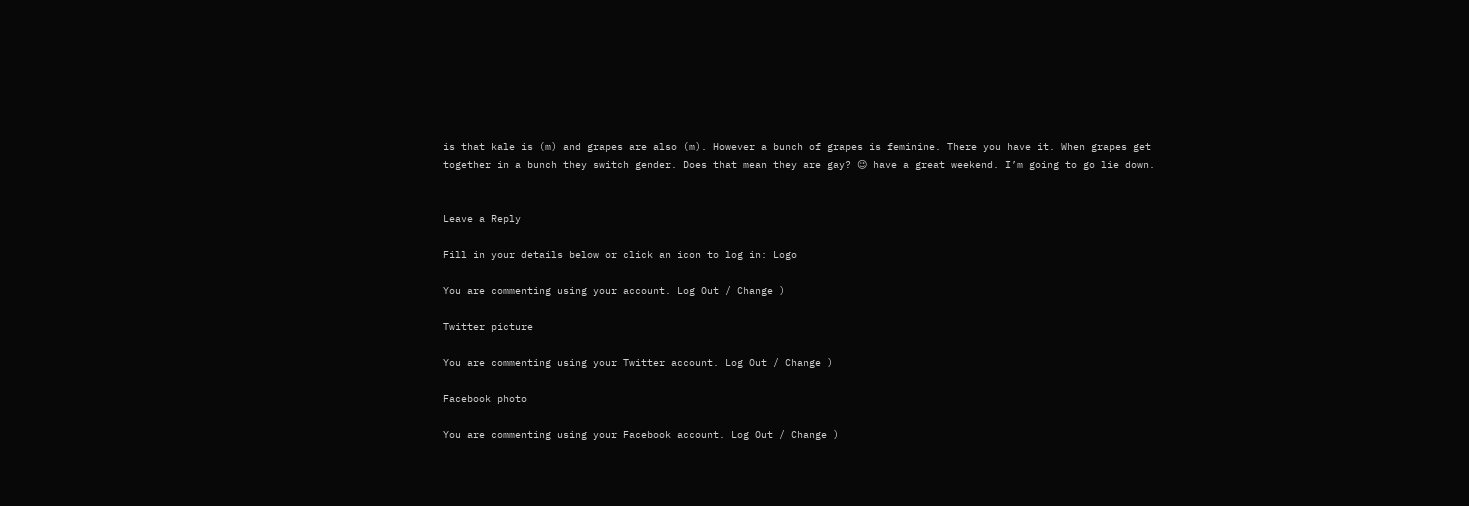is that kale is (m) and grapes are also (m). However a bunch of grapes is feminine. There you have it. When grapes get together in a bunch they switch gender. Does that mean they are gay? 😉 have a great weekend. I’m going to go lie down.


Leave a Reply

Fill in your details below or click an icon to log in: Logo

You are commenting using your account. Log Out / Change )

Twitter picture

You are commenting using your Twitter account. Log Out / Change )

Facebook photo

You are commenting using your Facebook account. Log Out / Change )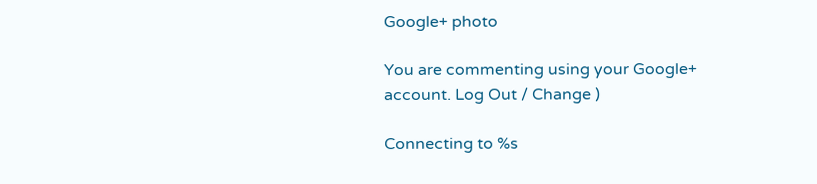Google+ photo

You are commenting using your Google+ account. Log Out / Change )

Connecting to %s